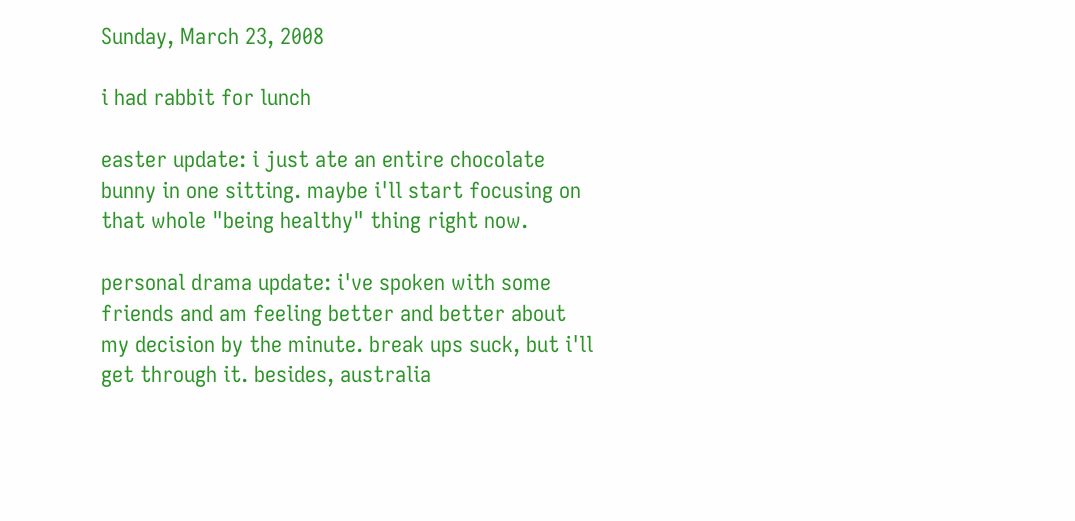Sunday, March 23, 2008

i had rabbit for lunch

easter update: i just ate an entire chocolate bunny in one sitting. maybe i'll start focusing on that whole "being healthy" thing right now.

personal drama update: i've spoken with some friends and am feeling better and better about my decision by the minute. break ups suck, but i'll get through it. besides, australia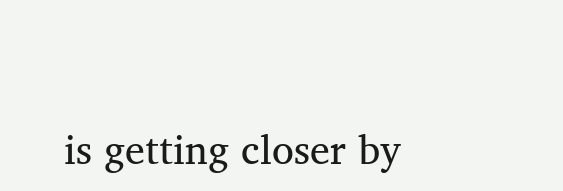is getting closer by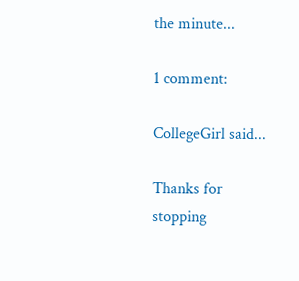the minute...

1 comment:

CollegeGirl said...

Thanks for stopping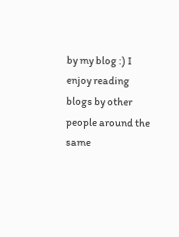by my blog :) I enjoy reading blogs by other people around the same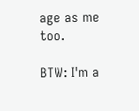age as me too.

BTW: I'm a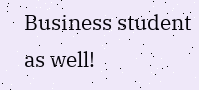Business student as well!